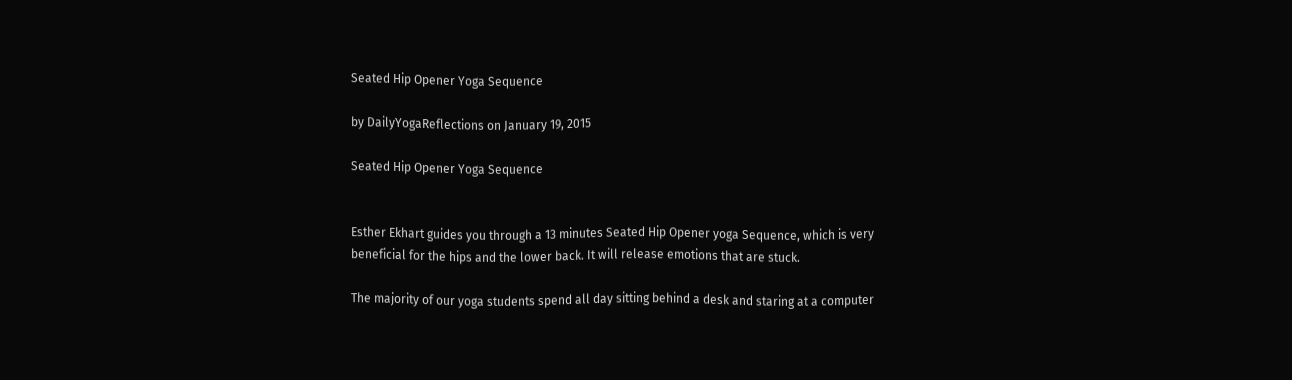Seated Hip Opener Yoga Sequence

by DailyYogaReflections on January 19, 2015

Seated Hip Opener Yoga Sequence


Esther Ekhart guides you through a 13 minutes Seated Hip Opener yoga Sequence, which is very beneficial for the hips and the lower back. It will release emotions that are stuck.

The majority of our yoga students spend all day sitting behind a desk and staring at a computer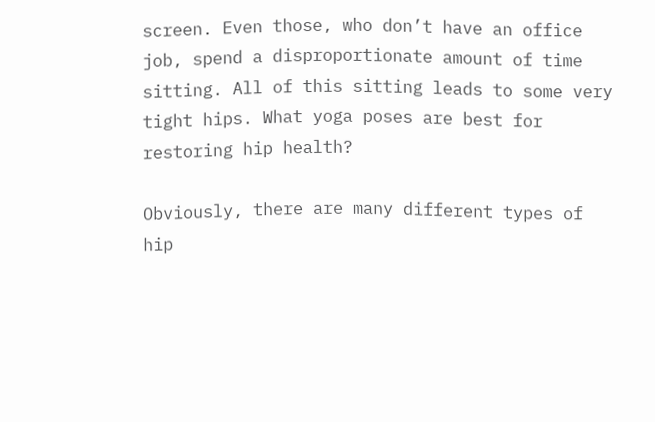screen. Even those, who don’t have an office job, spend a disproportionate amount of time sitting. All of this sitting leads to some very tight hips. What yoga poses are best for restoring hip health?

Obviously, there are many different types of hip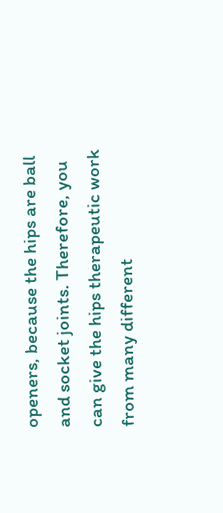openers, because the hips are ball and socket joints. Therefore, you can give the hips therapeutic work from many different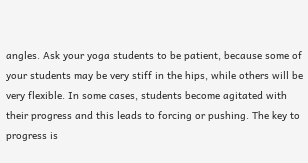angles. Ask your yoga students to be patient, because some of your students may be very stiff in the hips, while others will be very flexible. In some cases, students become agitated with their progress and this leads to forcing or pushing. The key to progress is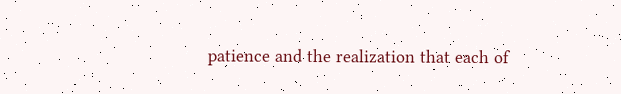patience and the realization that each of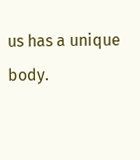us has a unique body.